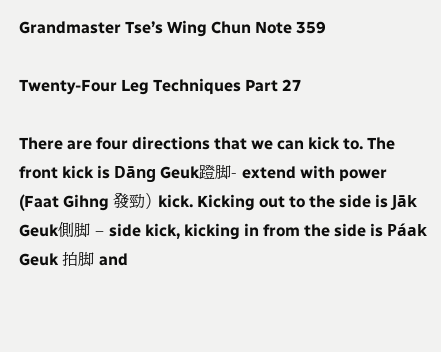Grandmaster Tse’s Wing Chun Note 359

Twenty-Four Leg Techniques Part 27

There are four directions that we can kick to. The front kick is Dāng Geuk蹬脚- extend with power (Faat Gihng 發勁) kick. Kicking out to the side is Jāk Geuk側脚 – side kick, kicking in from the side is Páak Geuk 拍脚 and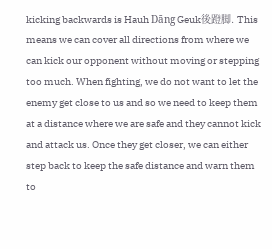kicking backwards is Hauh Dāng Geuk後蹬脚. This means we can cover all directions from where we can kick our opponent without moving or stepping too much. When fighting, we do not want to let the enemy get close to us and so we need to keep them at a distance where we are safe and they cannot kick and attack us. Once they get closer, we can either step back to keep the safe distance and warn them to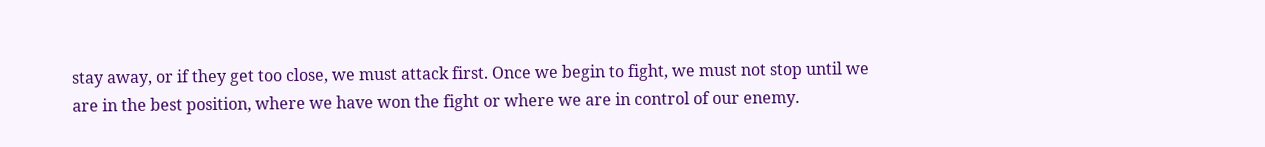stay away, or if they get too close, we must attack first. Once we begin to fight, we must not stop until we are in the best position, where we have won the fight or where we are in control of our enemy.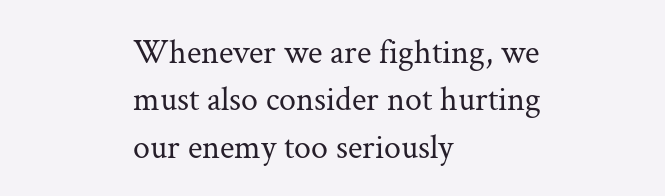Whenever we are fighting, we must also consider not hurting our enemy too seriously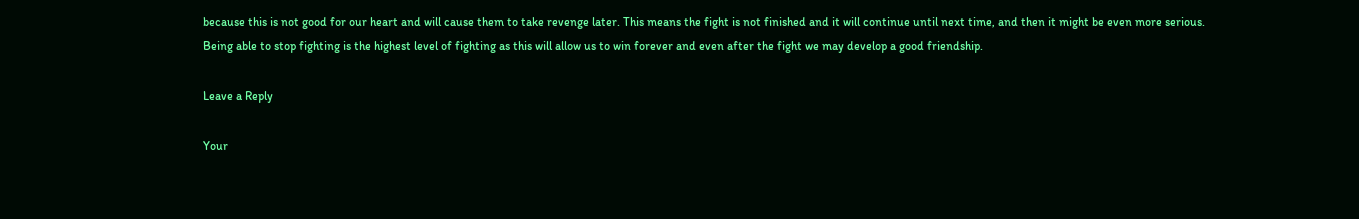because this is not good for our heart and will cause them to take revenge later. This means the fight is not finished and it will continue until next time, and then it might be even more serious. Being able to stop fighting is the highest level of fighting as this will allow us to win forever and even after the fight we may develop a good friendship.

Leave a Reply

Your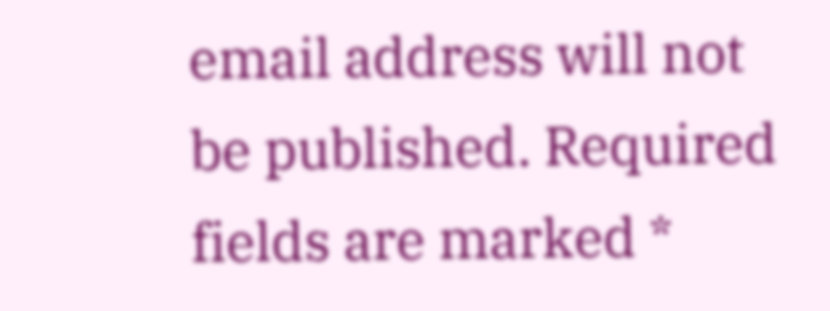email address will not be published. Required fields are marked *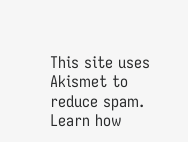This site uses Akismet to reduce spam. Learn how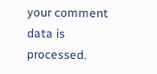your comment data is processed.